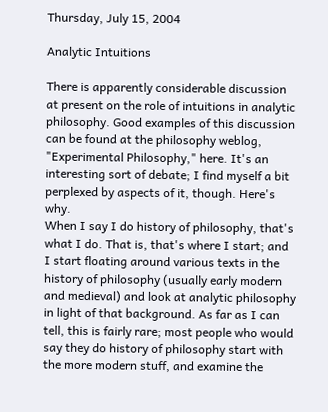Thursday, July 15, 2004

Analytic Intuitions

There is apparently considerable discussion at present on the role of intuitions in analytic philosophy. Good examples of this discussion can be found at the philosophy weblog, "Experimental Philosophy," here. It's an interesting sort of debate; I find myself a bit perplexed by aspects of it, though. Here's why.
When I say I do history of philosophy, that's what I do. That is, that's where I start; and I start floating around various texts in the history of philosophy (usually early modern and medieval) and look at analytic philosophy in light of that background. As far as I can tell, this is fairly rare; most people who would say they do history of philosophy start with the more modern stuff, and examine the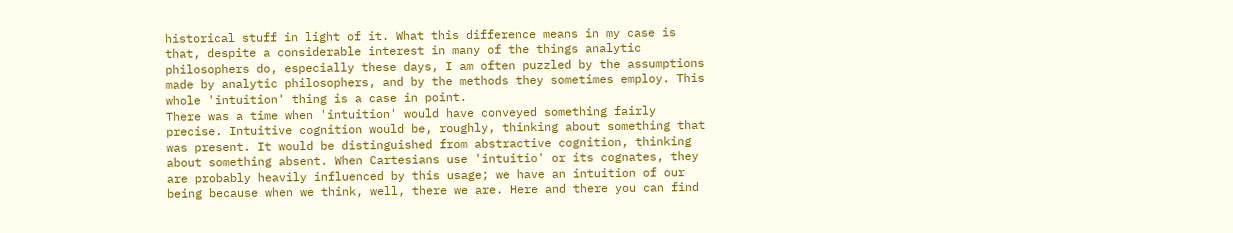historical stuff in light of it. What this difference means in my case is that, despite a considerable interest in many of the things analytic philosophers do, especially these days, I am often puzzled by the assumptions made by analytic philosophers, and by the methods they sometimes employ. This whole 'intuition' thing is a case in point.
There was a time when 'intuition' would have conveyed something fairly precise. Intuitive cognition would be, roughly, thinking about something that was present. It would be distinguished from abstractive cognition, thinking about something absent. When Cartesians use 'intuitio' or its cognates, they are probably heavily influenced by this usage; we have an intuition of our being because when we think, well, there we are. Here and there you can find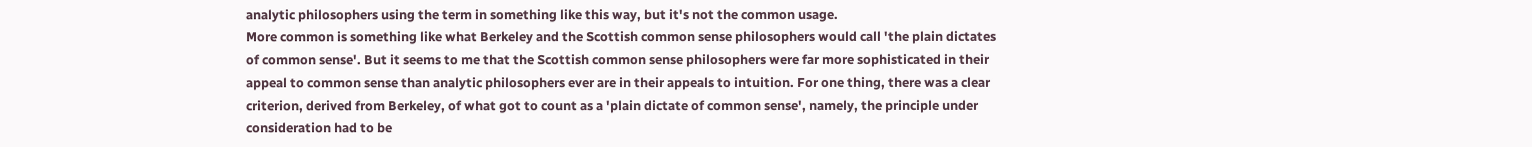analytic philosophers using the term in something like this way, but it's not the common usage.
More common is something like what Berkeley and the Scottish common sense philosophers would call 'the plain dictates of common sense'. But it seems to me that the Scottish common sense philosophers were far more sophisticated in their appeal to common sense than analytic philosophers ever are in their appeals to intuition. For one thing, there was a clear criterion, derived from Berkeley, of what got to count as a 'plain dictate of common sense', namely, the principle under consideration had to be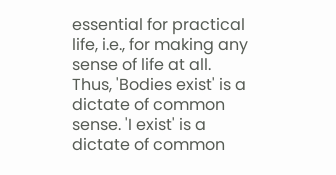essential for practical life, i.e., for making any sense of life at all. Thus, 'Bodies exist' is a dictate of common sense. 'I exist' is a dictate of common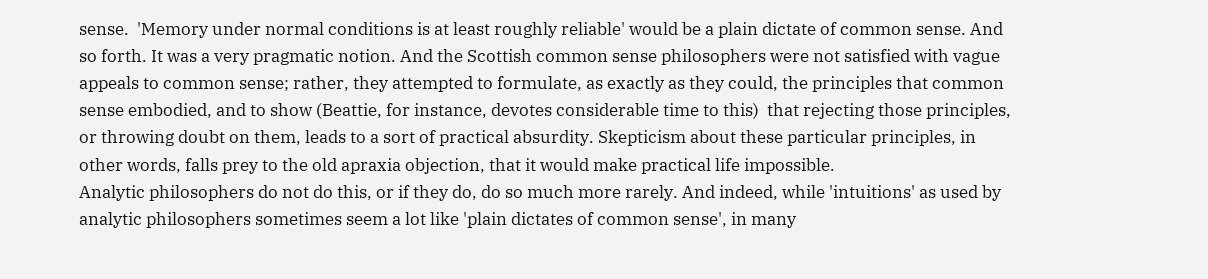sense.  'Memory under normal conditions is at least roughly reliable' would be a plain dictate of common sense. And so forth. It was a very pragmatic notion. And the Scottish common sense philosophers were not satisfied with vague appeals to common sense; rather, they attempted to formulate, as exactly as they could, the principles that common sense embodied, and to show (Beattie, for instance, devotes considerable time to this)  that rejecting those principles, or throwing doubt on them, leads to a sort of practical absurdity. Skepticism about these particular principles, in other words, falls prey to the old apraxia objection, that it would make practical life impossible.
Analytic philosophers do not do this, or if they do, do so much more rarely. And indeed, while 'intuitions' as used by analytic philosophers sometimes seem a lot like 'plain dictates of common sense', in many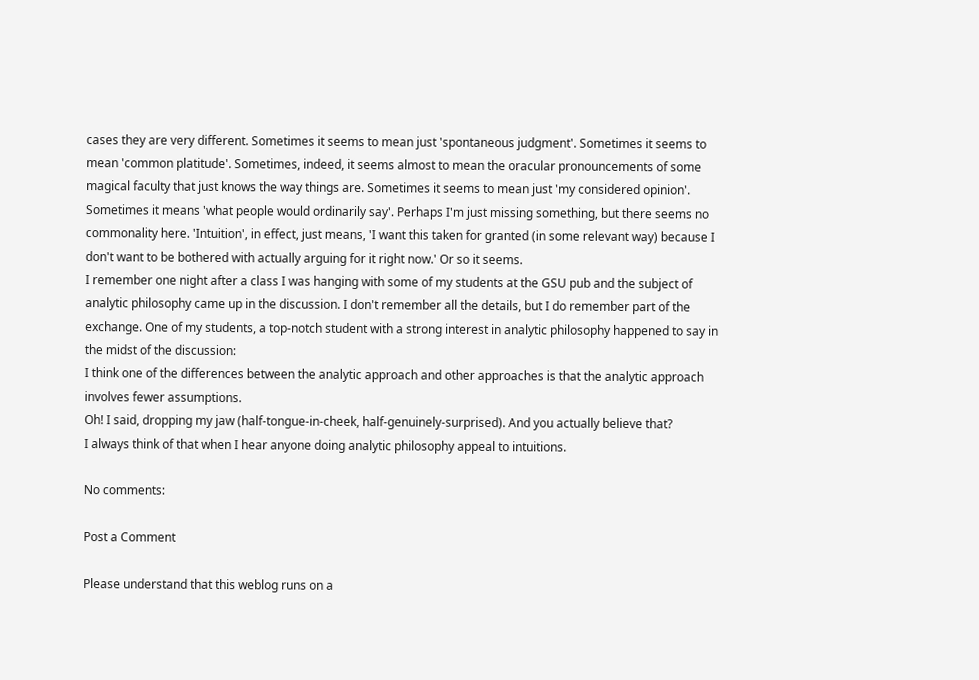cases they are very different. Sometimes it seems to mean just 'spontaneous judgment'. Sometimes it seems to mean 'common platitude'. Sometimes, indeed, it seems almost to mean the oracular pronouncements of some magical faculty that just knows the way things are. Sometimes it seems to mean just 'my considered opinion'. Sometimes it means 'what people would ordinarily say'. Perhaps I'm just missing something, but there seems no commonality here. 'Intuition', in effect, just means, 'I want this taken for granted (in some relevant way) because I don't want to be bothered with actually arguing for it right now.' Or so it seems.
I remember one night after a class I was hanging with some of my students at the GSU pub and the subject of analytic philosophy came up in the discussion. I don't remember all the details, but I do remember part of the exchange. One of my students, a top-notch student with a strong interest in analytic philosophy happened to say in the midst of the discussion:
I think one of the differences between the analytic approach and other approaches is that the analytic approach involves fewer assumptions.
Oh! I said, dropping my jaw (half-tongue-in-cheek, half-genuinely-surprised). And you actually believe that?
I always think of that when I hear anyone doing analytic philosophy appeal to intuitions.

No comments:

Post a Comment

Please understand that this weblog runs on a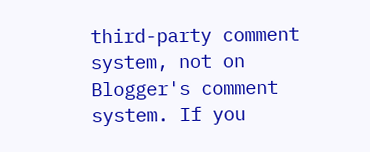third-party comment system, not on Blogger's comment system. If you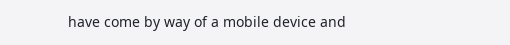have come by way of a mobile device and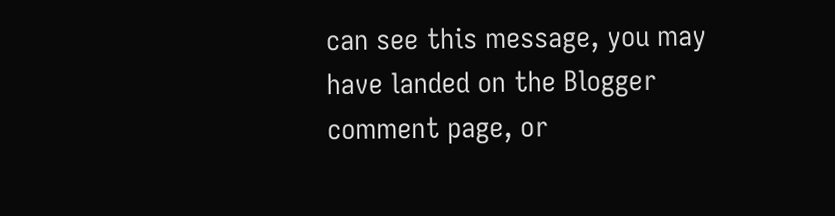can see this message, you may have landed on the Blogger comment page, or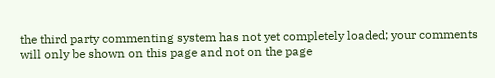the third party commenting system has not yet completely loaded; your comments will only be shown on this page and not on the page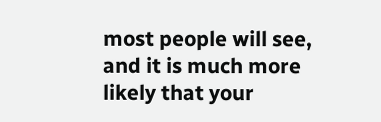most people will see, and it is much more likely that your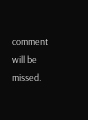comment will be missed.